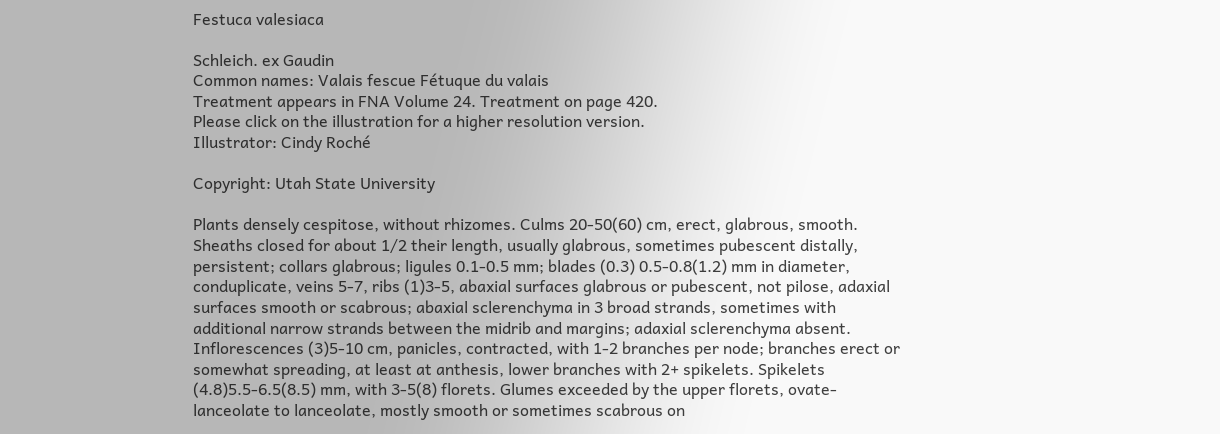Festuca valesiaca

Schleich. ex Gaudin
Common names: Valais fescue Fétuque du valais
Treatment appears in FNA Volume 24. Treatment on page 420.
Please click on the illustration for a higher resolution version.
Illustrator: Cindy Roché

Copyright: Utah State University

Plants densely cespitose, without rhizomes. Culms 20-50(60) cm, erect, glabrous, smooth. Sheaths closed for about 1/2 their length, usually glabrous, sometimes pubescent distally, persistent; collars glabrous; ligules 0.1-0.5 mm; blades (0.3) 0.5-0.8(1.2) mm in diameter, conduplicate, veins 5-7, ribs (1)3-5, abaxial surfaces glabrous or pubescent, not pilose, adaxial surfaces smooth or scabrous; abaxial sclerenchyma in 3 broad strands, sometimes with additional narrow strands between the midrib and margins; adaxial sclerenchyma absent. Inflorescences (3)5-10 cm, panicles, contracted, with 1-2 branches per node; branches erect or somewhat spreading, at least at anthesis, lower branches with 2+ spikelets. Spikelets (4.8)5.5-6.5(8.5) mm, with 3-5(8) florets. Glumes exceeded by the upper florets, ovate-lanceolate to lanceolate, mostly smooth or sometimes scabrous on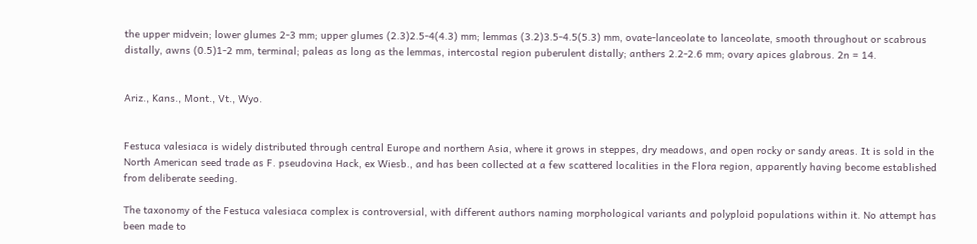the upper midvein; lower glumes 2-3 mm; upper glumes (2.3)2.5-4(4.3) mm; lemmas (3.2)3.5-4.5(5.3) mm, ovate-lanceolate to lanceolate, smooth throughout or scabrous distally, awns (0.5)1-2 mm, terminal; paleas as long as the lemmas, intercostal region puberulent distally; anthers 2.2-2.6 mm; ovary apices glabrous. 2n = 14.


Ariz., Kans., Mont., Vt., Wyo.


Festuca valesiaca is widely distributed through central Europe and northern Asia, where it grows in steppes, dry meadows, and open rocky or sandy areas. It is sold in the North American seed trade as F. pseudovina Hack, ex Wiesb., and has been collected at a few scattered localities in the Flora region, apparently having become established from deliberate seeding.

The taxonomy of the Festuca valesiaca complex is controversial, with different authors naming morphological variants and polyploid populations within it. No attempt has been made to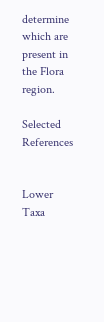determine which are present in the Flora region.

Selected References


Lower Taxa